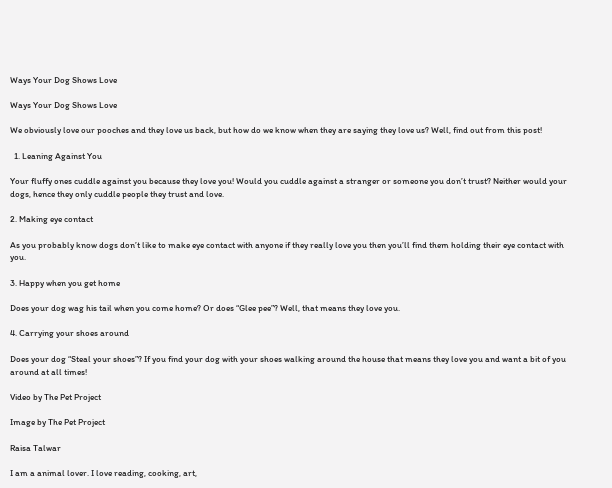Ways Your Dog Shows Love

Ways Your Dog Shows Love

We obviously love our pooches and they love us back, but how do we know when they are saying they love us? Well, find out from this post!

  1. Leaning Against You

Your fluffy ones cuddle against you because they love you! Would you cuddle against a stranger or someone you don’t trust? Neither would your dogs, hence they only cuddle people they trust and love.

2. Making eye contact

As you probably know dogs don’t like to make eye contact with anyone if they really love you then you’ll find them holding their eye contact with you.

3. Happy when you get home

Does your dog wag his tail when you come home? Or does “Glee pee”? Well, that means they love you.

4. Carrying your shoes around

Does your dog “Steal your shoes”? If you find your dog with your shoes walking around the house that means they love you and want a bit of you around at all times!

Video by The Pet Project

Image by The Pet Project

Raisa Talwar

I am a animal lover. I love reading, cooking, art,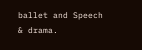ballet and Speech & drama.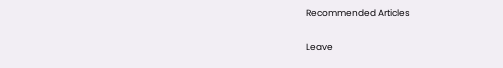Recommended Articles

Leave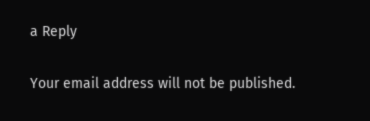a Reply

Your email address will not be published.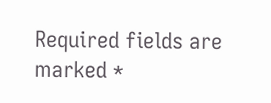Required fields are marked *